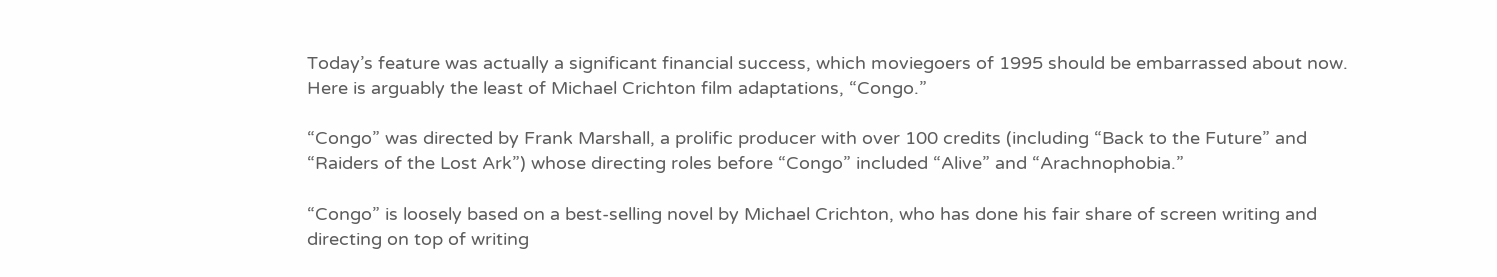Today’s feature was actually a significant financial success, which moviegoers of 1995 should be embarrassed about now. Here is arguably the least of Michael Crichton film adaptations, “Congo.”

“Congo” was directed by Frank Marshall, a prolific producer with over 100 credits (including “Back to the Future” and “Raiders of the Lost Ark”) whose directing roles before “Congo” included “Alive” and “Arachnophobia.”

“Congo” is loosely based on a best-selling novel by Michael Crichton, who has done his fair share of screen writing and directing on top of writing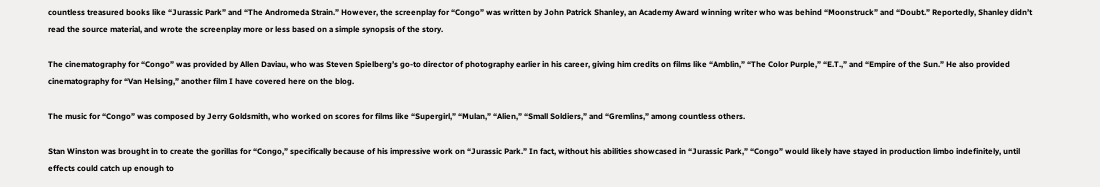countless treasured books like “Jurassic Park” and “The Andromeda Strain.” However, the screenplay for “Congo” was written by John Patrick Shanley, an Academy Award winning writer who was behind “Moonstruck” and “Doubt.” Reportedly, Shanley didn’t read the source material, and wrote the screenplay more or less based on a simple synopsis of the story.

The cinematography for “Congo” was provided by Allen Daviau, who was Steven Spielberg’s go-to director of photography earlier in his career, giving him credits on films like “Amblin,” “The Color Purple,” “E.T.,” and “Empire of the Sun.” He also provided cinematography for “Van Helsing,” another film I have covered here on the blog.

The music for “Congo” was composed by Jerry Goldsmith, who worked on scores for films like “Supergirl,” “Mulan,” “Alien,” “Small Soldiers,” and “Gremlins,” among countless others.

Stan Winston was brought in to create the gorillas for “Congo,” specifically because of his impressive work on “Jurassic Park.” In fact, without his abilities showcased in “Jurassic Park,” “Congo” would likely have stayed in production limbo indefinitely, until effects could catch up enough to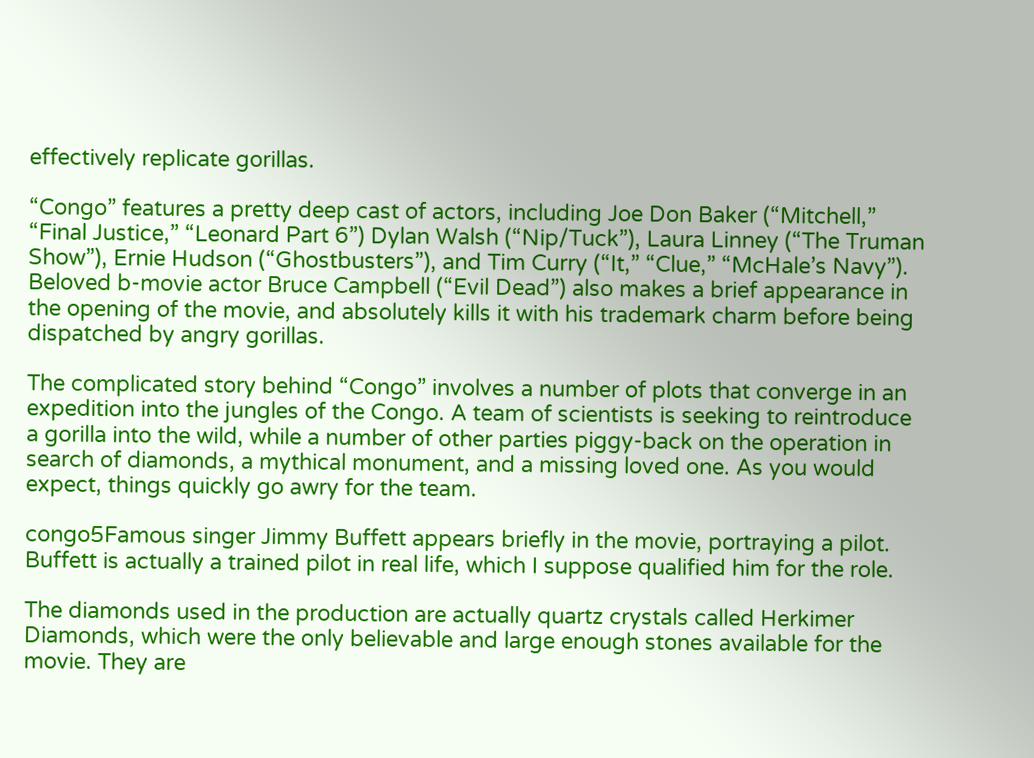effectively replicate gorillas.

“Congo” features a pretty deep cast of actors, including Joe Don Baker (“Mitchell,” “Final Justice,” “Leonard Part 6”) Dylan Walsh (“Nip/Tuck”), Laura Linney (“The Truman Show”), Ernie Hudson (“Ghostbusters”), and Tim Curry (“It,” “Clue,” “McHale’s Navy”). Beloved b-movie actor Bruce Campbell (“Evil Dead”) also makes a brief appearance in the opening of the movie, and absolutely kills it with his trademark charm before being dispatched by angry gorillas.

The complicated story behind “Congo” involves a number of plots that converge in an expedition into the jungles of the Congo. A team of scientists is seeking to reintroduce a gorilla into the wild, while a number of other parties piggy-back on the operation in search of diamonds, a mythical monument, and a missing loved one. As you would expect, things quickly go awry for the team.

congo5Famous singer Jimmy Buffett appears briefly in the movie, portraying a pilot. Buffett is actually a trained pilot in real life, which I suppose qualified him for the role.

The diamonds used in the production are actually quartz crystals called Herkimer Diamonds, which were the only believable and large enough stones available for the movie. They are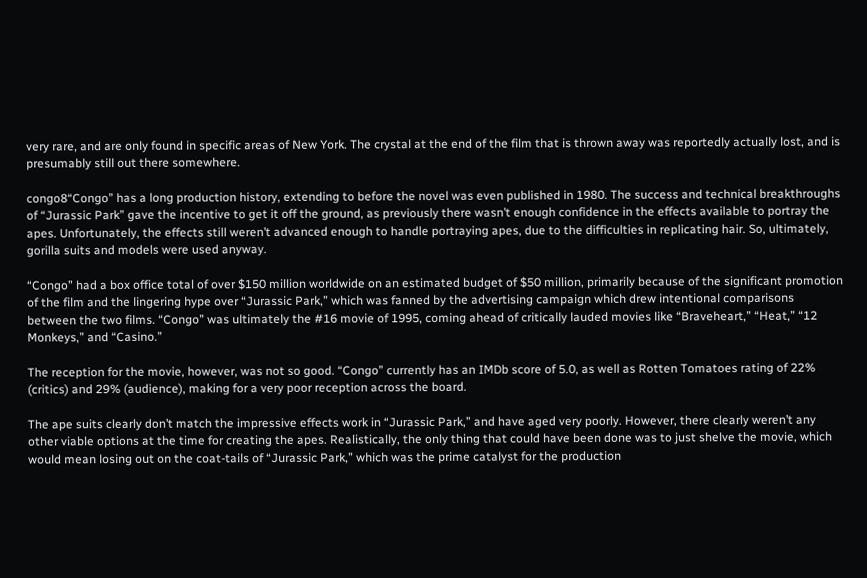very rare, and are only found in specific areas of New York. The crystal at the end of the film that is thrown away was reportedly actually lost, and is presumably still out there somewhere.

congo8“Congo” has a long production history, extending to before the novel was even published in 1980. The success and technical breakthroughs of “Jurassic Park” gave the incentive to get it off the ground, as previously there wasn’t enough confidence in the effects available to portray the apes. Unfortunately, the effects still weren’t advanced enough to handle portraying apes, due to the difficulties in replicating hair. So, ultimately, gorilla suits and models were used anyway.

“Congo” had a box office total of over $150 million worldwide on an estimated budget of $50 million, primarily because of the significant promotion of the film and the lingering hype over “Jurassic Park,” which was fanned by the advertising campaign which drew intentional comparisons between the two films. “Congo” was ultimately the #16 movie of 1995, coming ahead of critically lauded movies like “Braveheart,” “Heat,” “12 Monkeys,” and “Casino.”

The reception for the movie, however, was not so good. “Congo” currently has an IMDb score of 5.0, as well as Rotten Tomatoes rating of 22% (critics) and 29% (audience), making for a very poor reception across the board.

The ape suits clearly don’t match the impressive effects work in “Jurassic Park,” and have aged very poorly. However, there clearly weren’t any other viable options at the time for creating the apes. Realistically, the only thing that could have been done was to just shelve the movie, which would mean losing out on the coat-tails of “Jurassic Park,” which was the prime catalyst for the production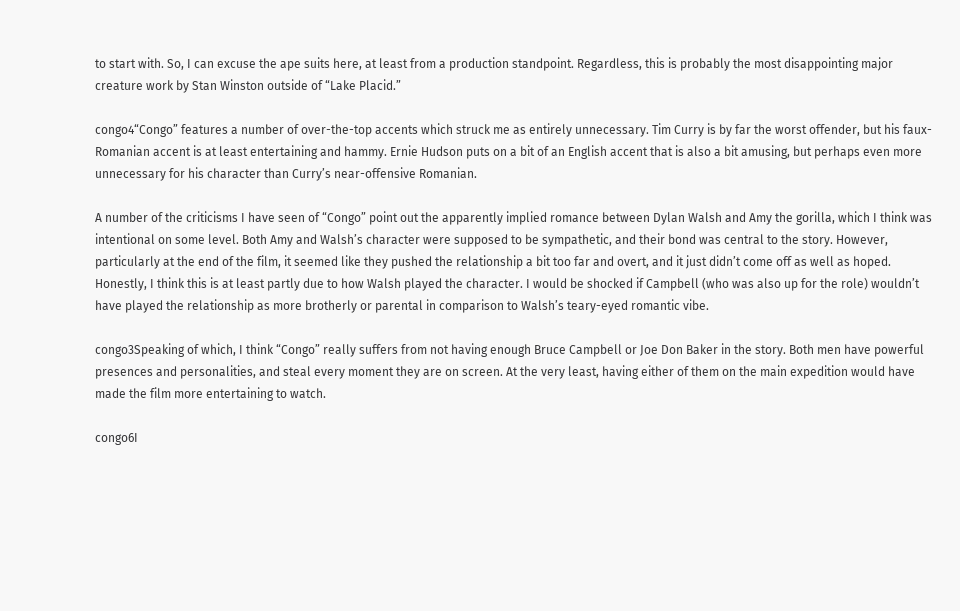to start with. So, I can excuse the ape suits here, at least from a production standpoint. Regardless, this is probably the most disappointing major creature work by Stan Winston outside of “Lake Placid.”

congo4“Congo” features a number of over-the-top accents which struck me as entirely unnecessary. Tim Curry is by far the worst offender, but his faux-Romanian accent is at least entertaining and hammy. Ernie Hudson puts on a bit of an English accent that is also a bit amusing, but perhaps even more unnecessary for his character than Curry’s near-offensive Romanian.

A number of the criticisms I have seen of “Congo” point out the apparently implied romance between Dylan Walsh and Amy the gorilla, which I think was intentional on some level. Both Amy and Walsh’s character were supposed to be sympathetic, and their bond was central to the story. However, particularly at the end of the film, it seemed like they pushed the relationship a bit too far and overt, and it just didn’t come off as well as hoped. Honestly, I think this is at least partly due to how Walsh played the character. I would be shocked if Campbell (who was also up for the role) wouldn’t have played the relationship as more brotherly or parental in comparison to Walsh’s teary-eyed romantic vibe.

congo3Speaking of which, I think “Congo” really suffers from not having enough Bruce Campbell or Joe Don Baker in the story. Both men have powerful presences and personalities, and steal every moment they are on screen. At the very least, having either of them on the main expedition would have made the film more entertaining to watch.

congo6I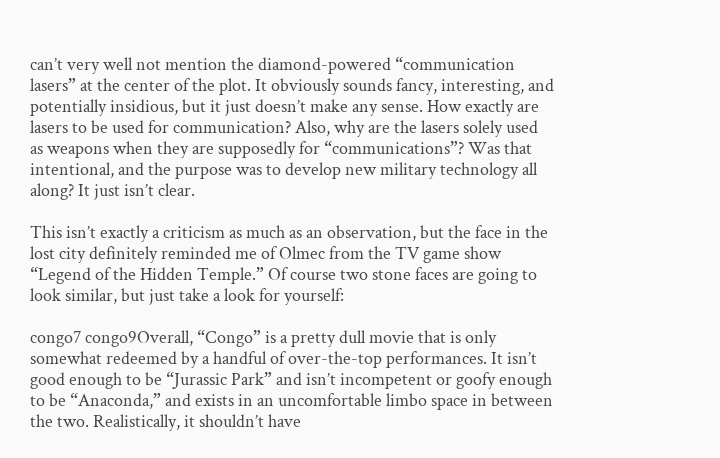can’t very well not mention the diamond-powered “communication lasers” at the center of the plot. It obviously sounds fancy, interesting, and potentially insidious, but it just doesn’t make any sense. How exactly are lasers to be used for communication? Also, why are the lasers solely used as weapons when they are supposedly for “communications”? Was that intentional, and the purpose was to develop new military technology all along? It just isn’t clear.

This isn’t exactly a criticism as much as an observation, but the face in the lost city definitely reminded me of Olmec from the TV game show “Legend of the Hidden Temple.” Of course two stone faces are going to look similar, but just take a look for yourself:

congo7 congo9Overall, “Congo” is a pretty dull movie that is only somewhat redeemed by a handful of over-the-top performances. It isn’t good enough to be “Jurassic Park” and isn’t incompetent or goofy enough to be “Anaconda,” and exists in an uncomfortable limbo space in between the two. Realistically, it shouldn’t have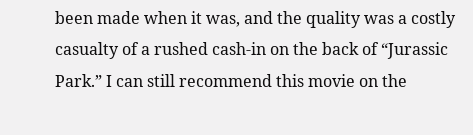been made when it was, and the quality was a costly casualty of a rushed cash-in on the back of “Jurassic Park.” I can still recommend this movie on the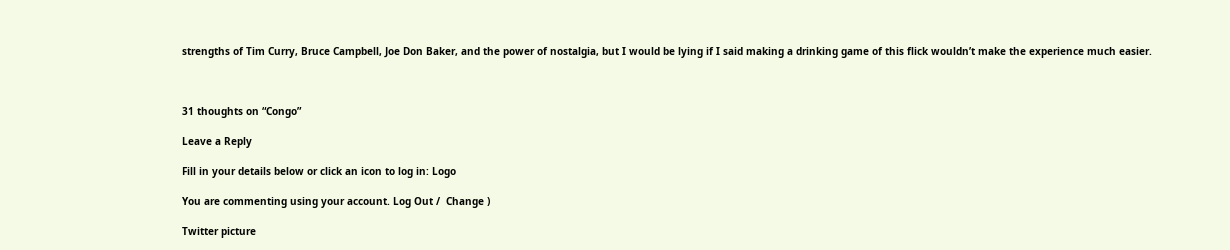strengths of Tim Curry, Bruce Campbell, Joe Don Baker, and the power of nostalgia, but I would be lying if I said making a drinking game of this flick wouldn’t make the experience much easier.



31 thoughts on “Congo”

Leave a Reply

Fill in your details below or click an icon to log in: Logo

You are commenting using your account. Log Out /  Change )

Twitter picture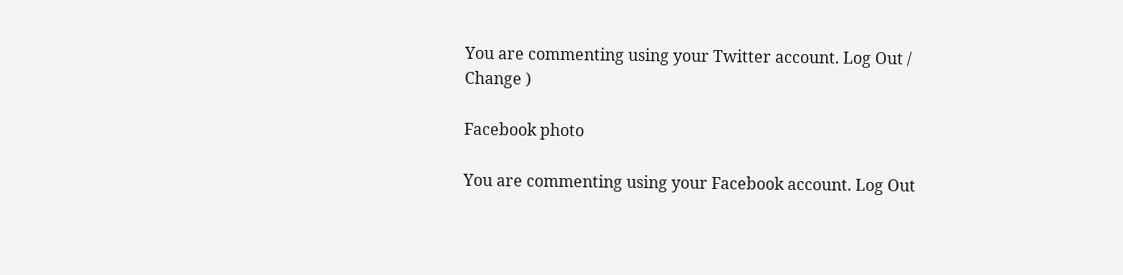You are commenting using your Twitter account. Log Out /  Change )

Facebook photo

You are commenting using your Facebook account. Log Out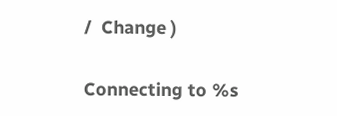/  Change )

Connecting to %s